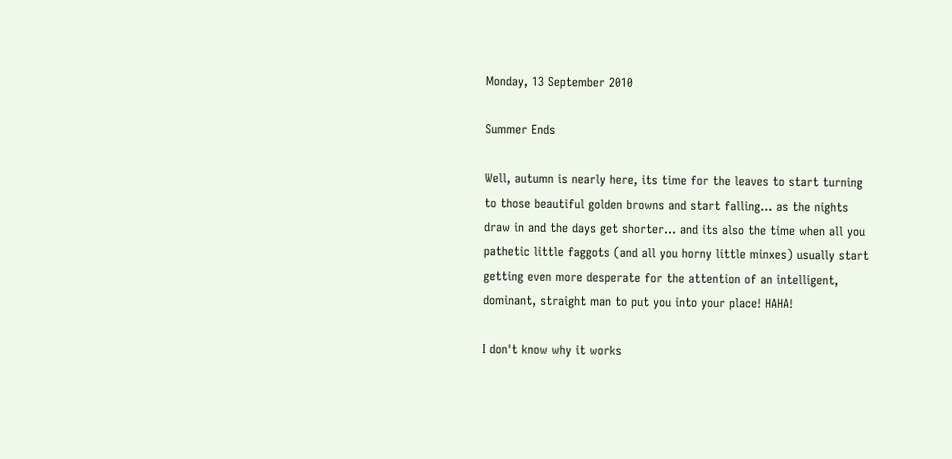Monday, 13 September 2010

Summer Ends

Well, autumn is nearly here, its time for the leaves to start turning to those beautiful golden browns and start falling... as the nights draw in and the days get shorter... and its also the time when all you pathetic little faggots (and all you horny little minxes) usually start getting even more desperate for the attention of an intelligent, dominant, straight man to put you into your place! HAHA!

I don't know why it works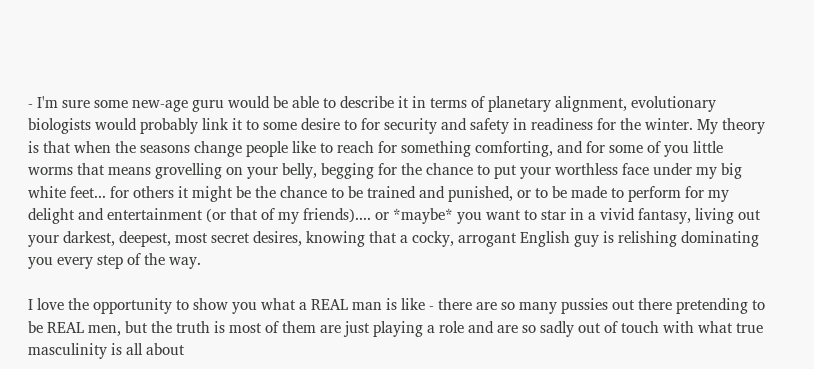- I'm sure some new-age guru would be able to describe it in terms of planetary alignment, evolutionary biologists would probably link it to some desire to for security and safety in readiness for the winter. My theory is that when the seasons change people like to reach for something comforting, and for some of you little worms that means grovelling on your belly, begging for the chance to put your worthless face under my big white feet... for others it might be the chance to be trained and punished, or to be made to perform for my delight and entertainment (or that of my friends).... or *maybe* you want to star in a vivid fantasy, living out your darkest, deepest, most secret desires, knowing that a cocky, arrogant English guy is relishing dominating you every step of the way.

I love the opportunity to show you what a REAL man is like - there are so many pussies out there pretending to be REAL men, but the truth is most of them are just playing a role and are so sadly out of touch with what true masculinity is all about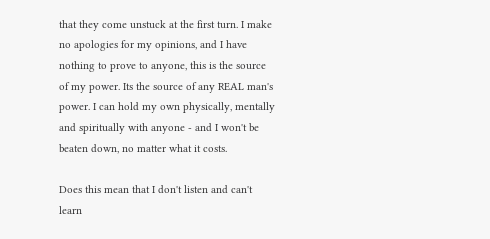that they come unstuck at the first turn. I make no apologies for my opinions, and I have nothing to prove to anyone, this is the source of my power. Its the source of any REAL man's power. I can hold my own physically, mentally and spiritually with anyone - and I won't be beaten down, no matter what it costs.

Does this mean that I don't listen and can't learn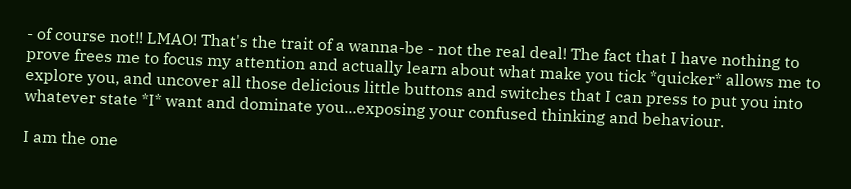- of course not!! LMAO! That's the trait of a wanna-be - not the real deal! The fact that I have nothing to prove frees me to focus my attention and actually learn about what make you tick *quicker* allows me to explore you, and uncover all those delicious little buttons and switches that I can press to put you into whatever state *I* want and dominate you...exposing your confused thinking and behaviour.

I am the one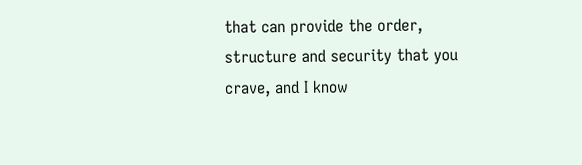that can provide the order, structure and security that you crave, and I know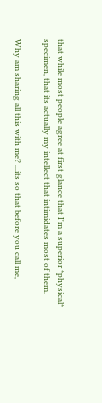that while most people agree at first glance that I'm a superior *physical* specimen, that its actually my intellect that intimidates most of them.

Why am sharing all this with me? ...its so that before you call me,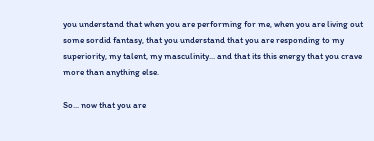you understand that when you are performing for me, when you are living out some sordid fantasy, that you understand that you are responding to my superiority, my talent, my masculinity... and that its this energy that you crave more than anything else.

So... now that you are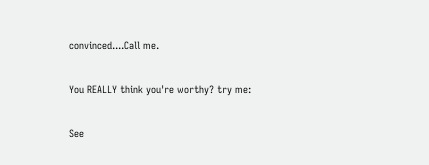convinced....Call me.

You REALLY think you're worthy? try me:

See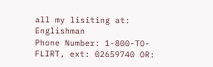all my lisiting at: Englishman
Phone Number: 1-800-TO-FLIRT, ext: 02659740 OR: